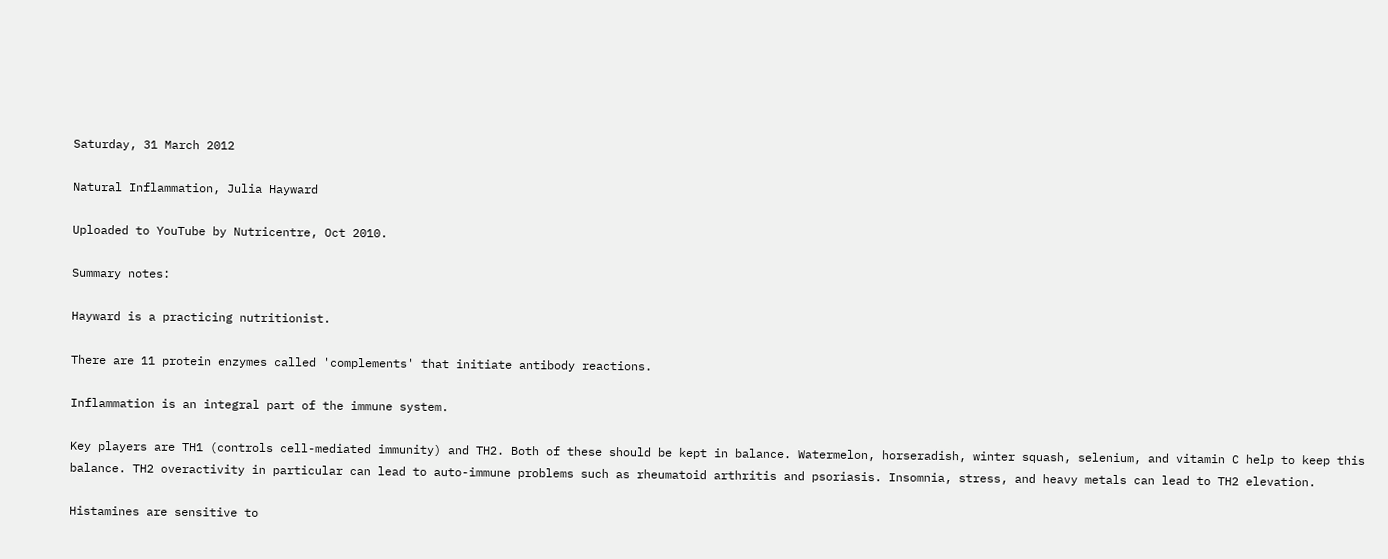Saturday, 31 March 2012

Natural Inflammation, Julia Hayward

Uploaded to YouTube by Nutricentre, Oct 2010.

Summary notes:

Hayward is a practicing nutritionist.

There are 11 protein enzymes called 'complements' that initiate antibody reactions.

Inflammation is an integral part of the immune system.

Key players are TH1 (controls cell-mediated immunity) and TH2. Both of these should be kept in balance. Watermelon, horseradish, winter squash, selenium, and vitamin C help to keep this balance. TH2 overactivity in particular can lead to auto-immune problems such as rheumatoid arthritis and psoriasis. Insomnia, stress, and heavy metals can lead to TH2 elevation.

Histamines are sensitive to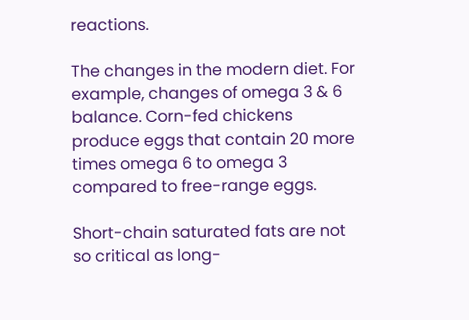reactions.

The changes in the modern diet. For example, changes of omega 3 & 6 balance. Corn-fed chickens produce eggs that contain 20 more times omega 6 to omega 3 compared to free-range eggs.

Short-chain saturated fats are not so critical as long-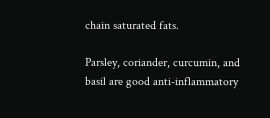chain saturated fats.

Parsley, coriander, curcumin, and basil are good anti-inflammatory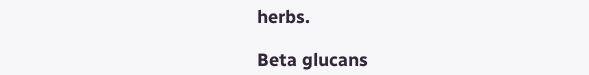herbs.

Beta glucans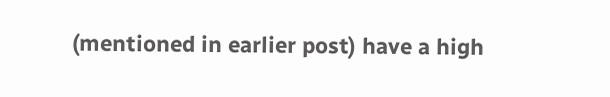(mentioned in earlier post) have a high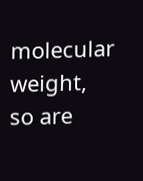molecular weight, so are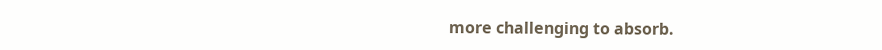more challenging to absorb.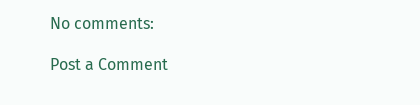No comments:

Post a Comment